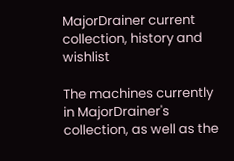MajorDrainer current collection, history and wishlist

The machines currently in MajorDrainer's collection, as well as the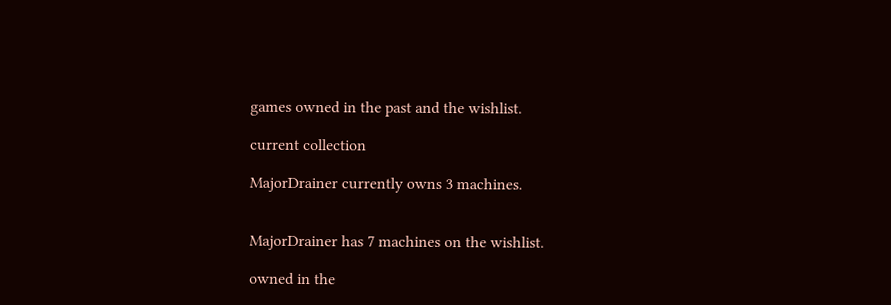games owned in the past and the wishlist.

current collection

MajorDrainer currently owns 3 machines.


MajorDrainer has 7 machines on the wishlist.

owned in the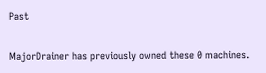Past

MajorDrainer has previously owned these 0 machines.